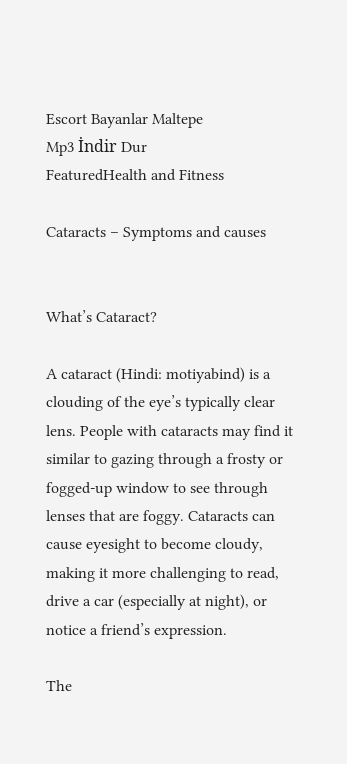Escort Bayanlar Maltepe
Mp3 İndir Dur
FeaturedHealth and Fitness

Cataracts – Symptoms and causes


What’s Cataract?

A cataract (Hindi: motiyabind) is a clouding of the eye’s typically clear lens. People with cataracts may find it similar to gazing through a frosty or fogged-up window to see through lenses that are foggy. Cataracts can cause eyesight to become cloudy, making it more challenging to read, drive a car (especially at night), or notice a friend’s expression.

The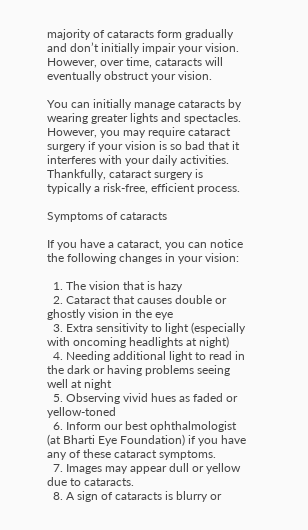majority of cataracts form gradually and don’t initially impair your vision. However, over time, cataracts will eventually obstruct your vision.

You can initially manage cataracts by wearing greater lights and spectacles. However, you may require cataract surgery if your vision is so bad that it interferes with your daily activities. Thankfully, cataract surgery is typically a risk-free, efficient process.

Symptoms of cataracts

If you have a cataract, you can notice the following changes in your vision:

  1. The vision that is hazy
  2. Cataract that causes double or ghostly vision in the eye
  3. Extra sensitivity to light (especially with oncoming headlights at night)
  4. Needing additional light to read in the dark or having problems seeing well at night
  5. Observing vivid hues as faded or yellow-toned
  6. Inform our best ophthalmologist (at Bharti Eye Foundation) if you have any of these cataract symptoms.
  7. Images may appear dull or yellow due to cataracts.
  8. A sign of cataracts is blurry or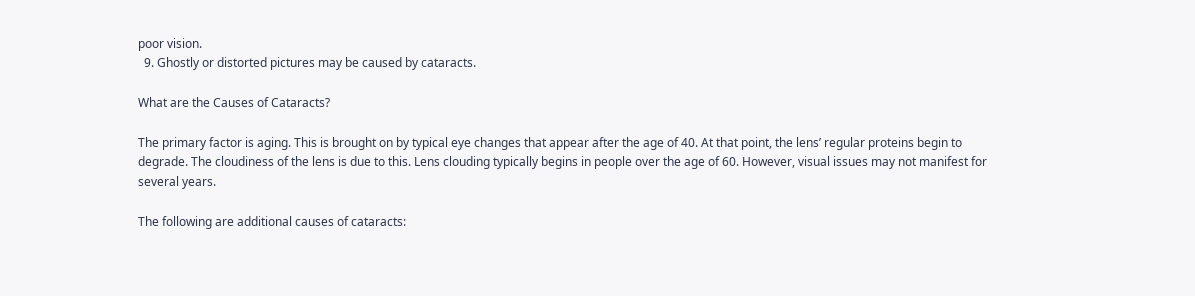poor vision.
  9. Ghostly or distorted pictures may be caused by cataracts.

What are the Causes of Cataracts?

The primary factor is aging. This is brought on by typical eye changes that appear after the age of 40. At that point, the lens’ regular proteins begin to degrade. The cloudiness of the lens is due to this. Lens clouding typically begins in people over the age of 60. However, visual issues may not manifest for several years.

The following are additional causes of cataracts: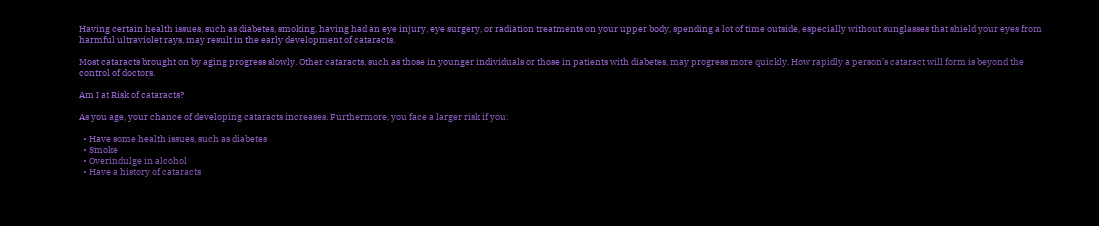Having certain health issues, such as diabetes, smoking, having had an eye injury, eye surgery, or radiation treatments on your upper body, spending a lot of time outside, especially without sunglasses that shield your eyes from harmful ultraviolet rays, may result in the early development of cataracts.

Most cataracts brought on by aging progress slowly. Other cataracts, such as those in younger individuals or those in patients with diabetes, may progress more quickly. How rapidly a person’s cataract will form is beyond the control of doctors.

Am I at Risk of cataracts?

As you age, your chance of developing cataracts increases. Furthermore, you face a larger risk if you:

  • Have some health issues, such as diabetes
  • Smoke
  • Overindulge in alcohol
  • Have a history of cataracts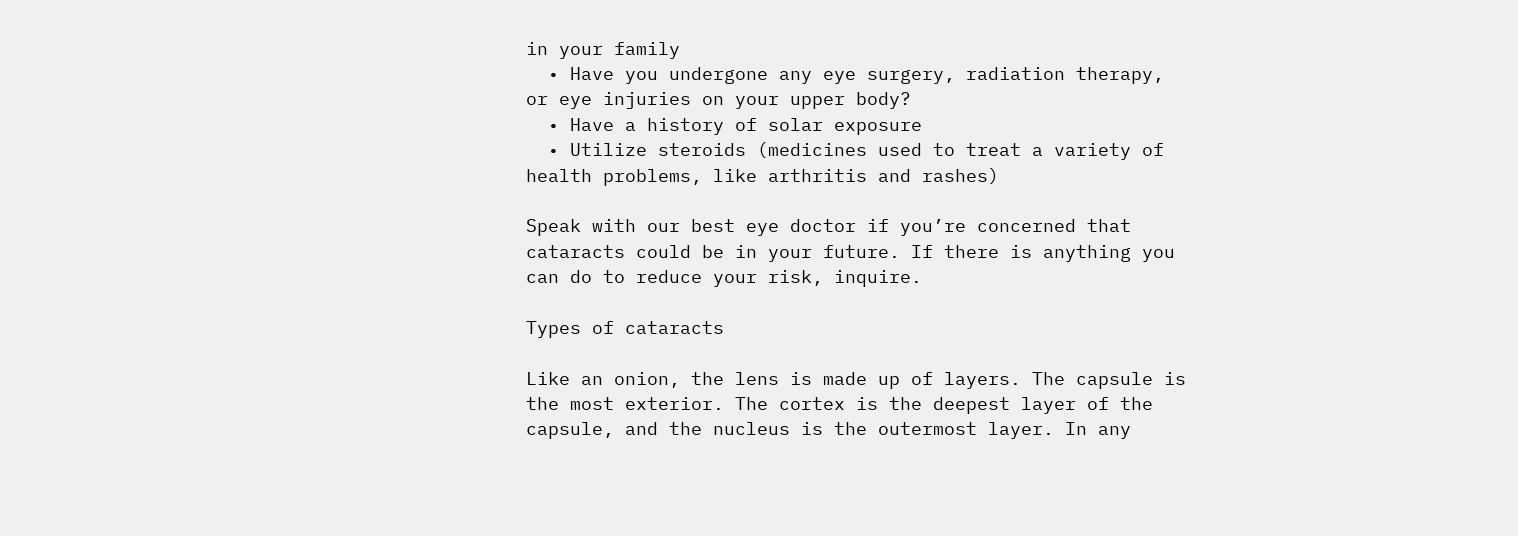in your family
  • Have you undergone any eye surgery, radiation therapy, or eye injuries on your upper body?
  • Have a history of solar exposure
  • Utilize steroids (medicines used to treat a variety of health problems, like arthritis and rashes)

Speak with our best eye doctor if you’re concerned that cataracts could be in your future. If there is anything you can do to reduce your risk, inquire.

Types of cataracts

Like an onion, the lens is made up of layers. The capsule is the most exterior. The cortex is the deepest layer of the capsule, and the nucleus is the outermost layer. In any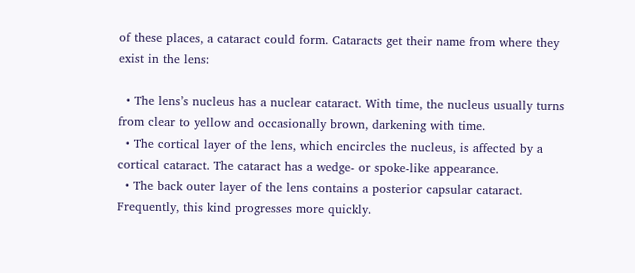of these places, a cataract could form. Cataracts get their name from where they exist in the lens:

  • The lens’s nucleus has a nuclear cataract. With time, the nucleus usually turns from clear to yellow and occasionally brown, darkening with time.
  • The cortical layer of the lens, which encircles the nucleus, is affected by a cortical cataract. The cataract has a wedge- or spoke-like appearance.
  • The back outer layer of the lens contains a posterior capsular cataract. Frequently, this kind progresses more quickly.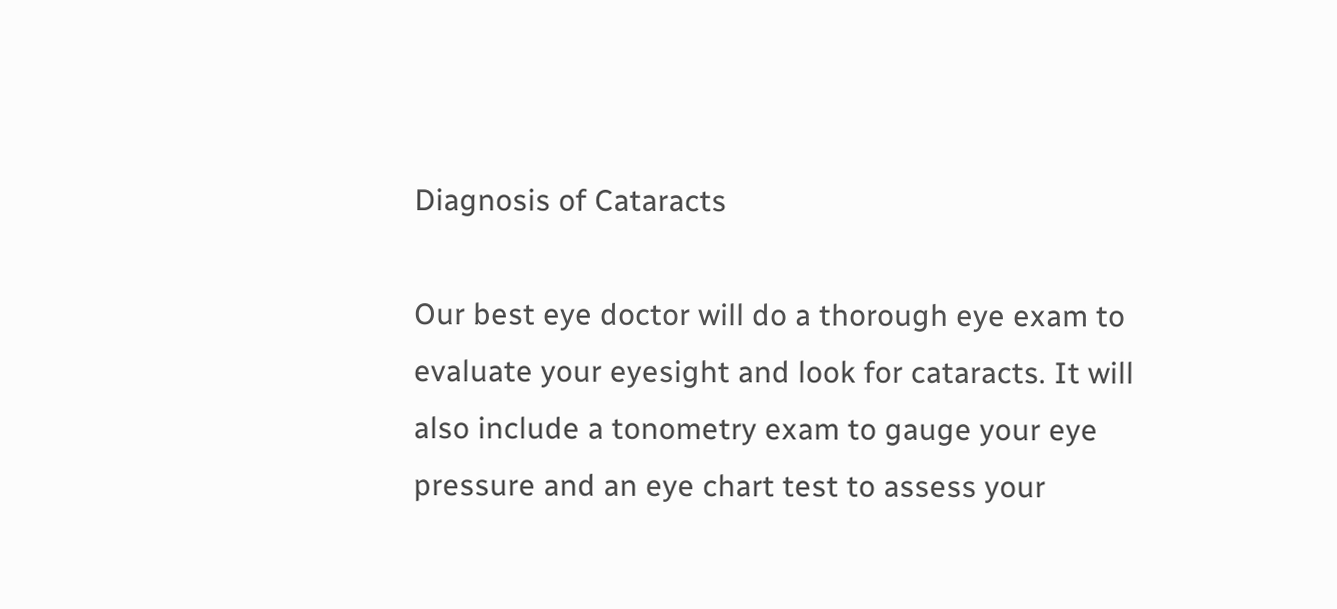Diagnosis of Cataracts

Our best eye doctor will do a thorough eye exam to evaluate your eyesight and look for cataracts. It will also include a tonometry exam to gauge your eye pressure and an eye chart test to assess your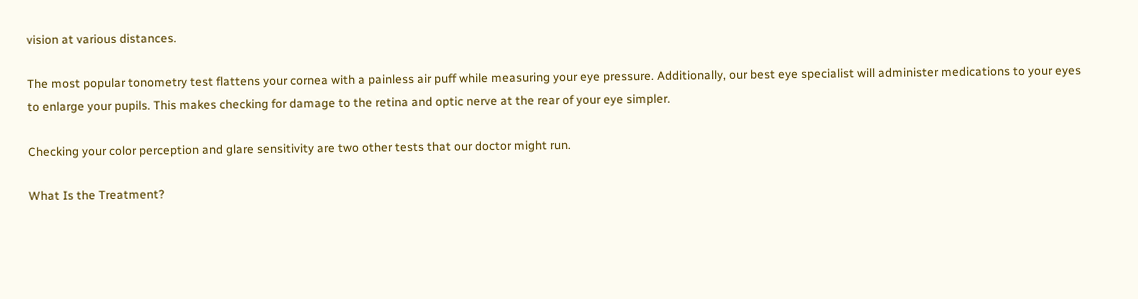vision at various distances.

The most popular tonometry test flattens your cornea with a painless air puff while measuring your eye pressure. Additionally, our best eye specialist will administer medications to your eyes to enlarge your pupils. This makes checking for damage to the retina and optic nerve at the rear of your eye simpler.

Checking your color perception and glare sensitivity are two other tests that our doctor might run.

What Is the Treatment?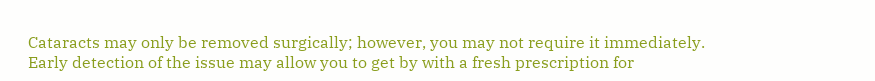Cataracts may only be removed surgically; however, you may not require it immediately. Early detection of the issue may allow you to get by with a fresh prescription for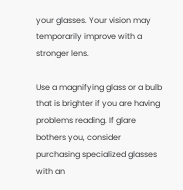your glasses. Your vision may temporarily improve with a stronger lens.

Use a magnifying glass or a bulb that is brighter if you are having problems reading. If glare bothers you, consider purchasing specialized glasses with an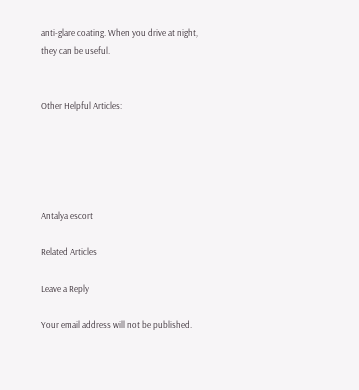anti-glare coating. When you drive at night, they can be useful.


Other Helpful Articles:





Antalya escort

Related Articles

Leave a Reply

Your email address will not be published.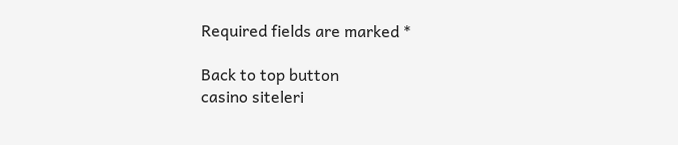Required fields are marked *

Back to top button
casino siteleri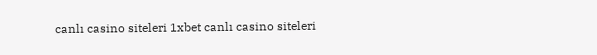canlı casino siteleri 1xbet canlı casino siteleri